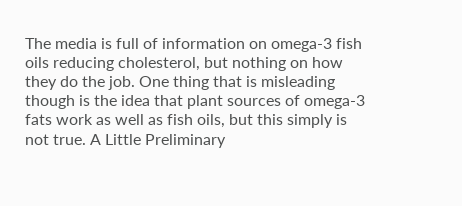The media is full of information on omega-3 fish oils reducing cholesterol, but nothing on how they do the job. One thing that is misleading though is the idea that plant sources of omega-3 fats work as well as fish oils, but this simply is not true. A Little Preliminary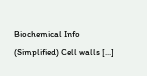Biochemical Info (Simplified) Cell walls [...]